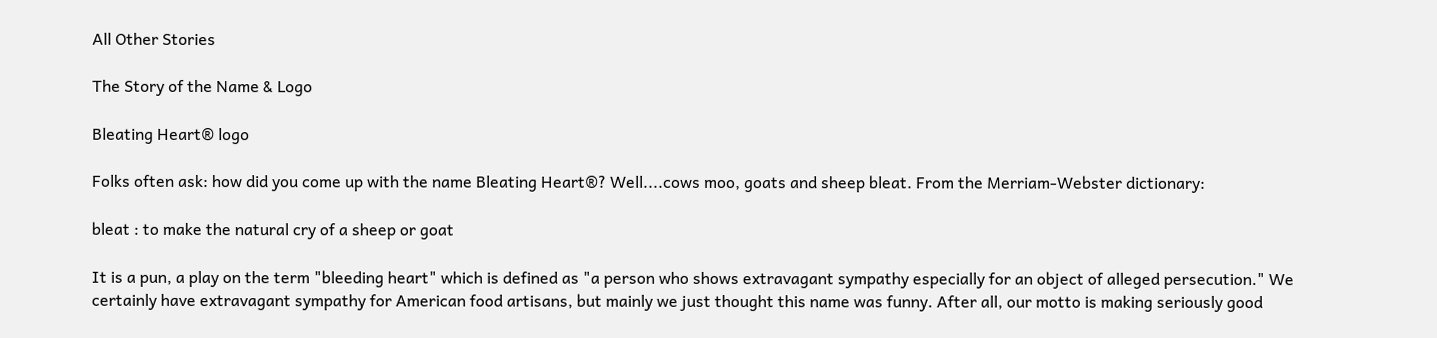All Other Stories

The Story of the Name & Logo

Bleating Heart® logo

Folks often ask: how did you come up with the name Bleating Heart®? Well....cows moo, goats and sheep bleat. From the Merriam-Webster dictionary:

bleat : to make the natural cry of a sheep or goat

It is a pun, a play on the term "bleeding heart" which is defined as "a person who shows extravagant sympathy especially for an object of alleged persecution." We certainly have extravagant sympathy for American food artisans, but mainly we just thought this name was funny. After all, our motto is making seriously good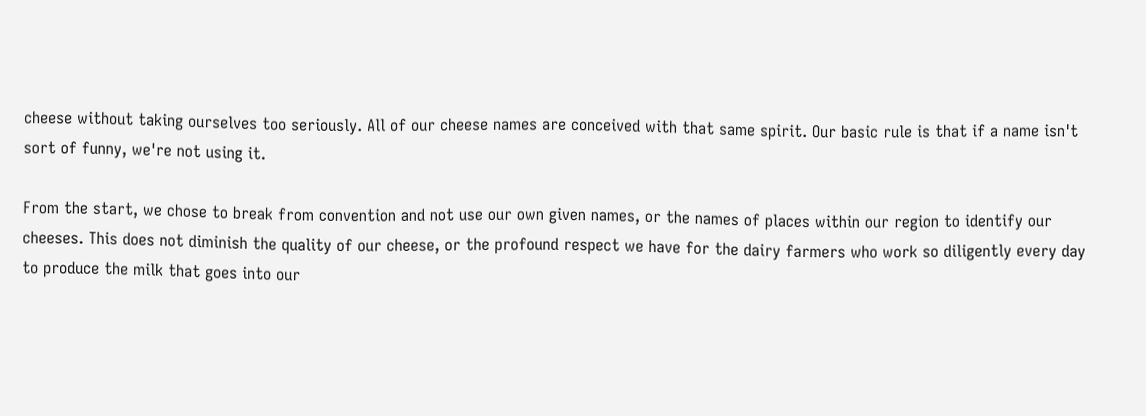cheese without taking ourselves too seriously. All of our cheese names are conceived with that same spirit. Our basic rule is that if a name isn't sort of funny, we're not using it.

From the start, we chose to break from convention and not use our own given names, or the names of places within our region to identify our cheeses. This does not diminish the quality of our cheese, or the profound respect we have for the dairy farmers who work so diligently every day to produce the milk that goes into our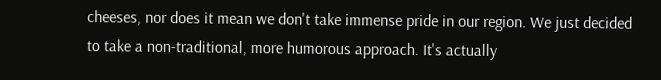cheeses, nor does it mean we don't take immense pride in our region. We just decided to take a non-traditional, more humorous approach. It's actually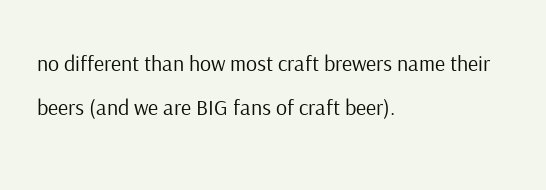no different than how most craft brewers name their beers (and we are BIG fans of craft beer).